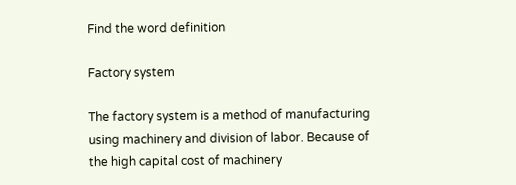Find the word definition

Factory system

The factory system is a method of manufacturing using machinery and division of labor. Because of the high capital cost of machinery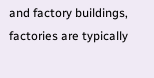and factory buildings, factories are typically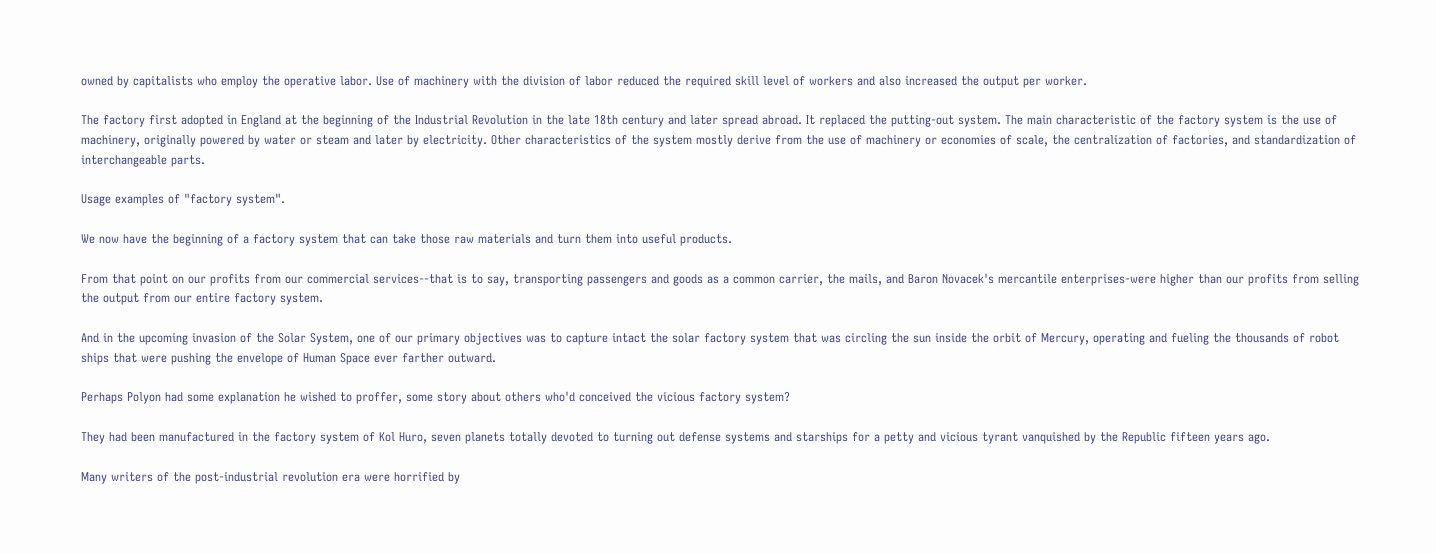owned by capitalists who employ the operative labor. Use of machinery with the division of labor reduced the required skill level of workers and also increased the output per worker.

The factory first adopted in England at the beginning of the Industrial Revolution in the late 18th century and later spread abroad. It replaced the putting-out system. The main characteristic of the factory system is the use of machinery, originally powered by water or steam and later by electricity. Other characteristics of the system mostly derive from the use of machinery or economies of scale, the centralization of factories, and standardization of interchangeable parts.

Usage examples of "factory system".

We now have the beginning of a factory system that can take those raw materials and turn them into useful products.

From that point on our profits from our commercial services--that is to say, transporting passengers and goods as a common carrier, the mails, and Baron Novacek's mercantile enterprises-were higher than our profits from selling the output from our entire factory system.

And in the upcoming invasion of the Solar System, one of our primary objectives was to capture intact the solar factory system that was circling the sun inside the orbit of Mercury, operating and fueling the thousands of robot ships that were pushing the envelope of Human Space ever farther outward.

Perhaps Polyon had some explanation he wished to proffer, some story about others who'd conceived the vicious factory system?

They had been manufactured in the factory system of Kol Huro, seven planets totally devoted to turning out defense systems and starships for a petty and vicious tyrant vanquished by the Republic fifteen years ago.

Many writers of the post-industrial revolution era were horrified by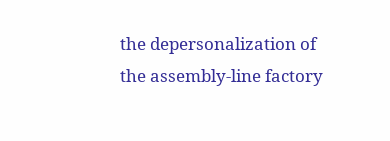the depersonalization of the assembly-line factory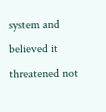system and believed it threatened not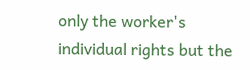only the worker's individual rights but the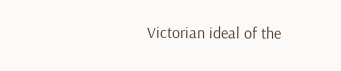Victorian ideal of the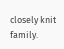closely knit family.